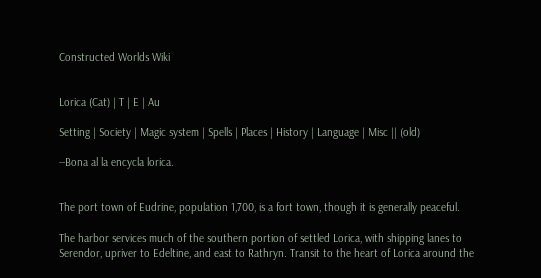Constructed Worlds Wiki


Lorica (Cat) | T | E | Au

Setting | Society | Magic system | Spells | Places | History | Language | Misc || (old)

--Bona al la encycla lorica.


The port town of Eudrine, population 1,700, is a fort town, though it is generally peaceful.

The harbor services much of the southern portion of settled Lorica, with shipping lanes to Serendor, upriver to Edeltine, and east to Rathryn. Transit to the heart of Lorica around the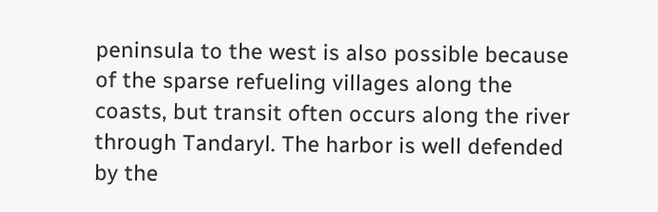peninsula to the west is also possible because of the sparse refueling villages along the coasts, but transit often occurs along the river through Tandaryl. The harbor is well defended by the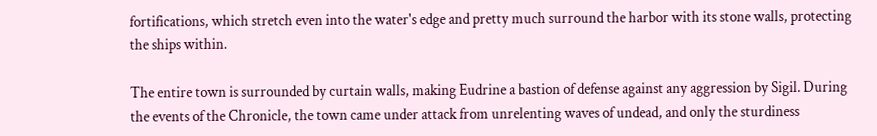fortifications, which stretch even into the water's edge and pretty much surround the harbor with its stone walls, protecting the ships within.

The entire town is surrounded by curtain walls, making Eudrine a bastion of defense against any aggression by Sigil. During the events of the Chronicle, the town came under attack from unrelenting waves of undead, and only the sturdiness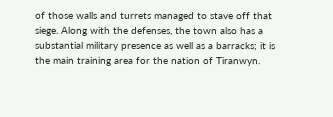of those walls and turrets managed to stave off that siege. Along with the defenses, the town also has a substantial military presence as well as a barracks; it is the main training area for the nation of Tiranwyn.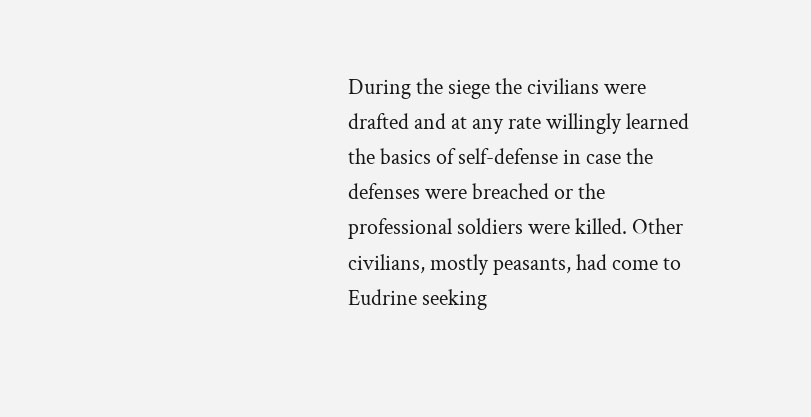During the siege the civilians were drafted and at any rate willingly learned the basics of self-defense in case the defenses were breached or the professional soldiers were killed. Other civilians, mostly peasants, had come to Eudrine seeking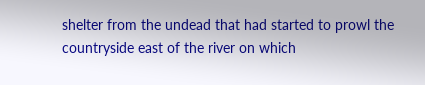shelter from the undead that had started to prowl the countryside east of the river on which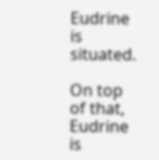Eudrine is situated.

On top of that, Eudrine is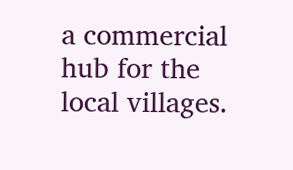a commercial hub for the local villages.